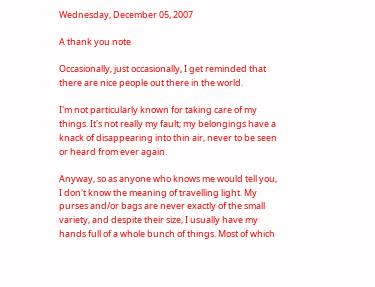Wednesday, December 05, 2007

A thank you note

Occasionally, just occasionally, I get reminded that there are nice people out there in the world.

I'm not particularly known for taking care of my things. It's not really my fault; my belongings have a knack of disappearing into thin air, never to be seen or heard from ever again.

Anyway, so as anyone who knows me would tell you, I don't know the meaning of travelling light. My purses and/or bags are never exactly of the small variety, and despite their size, I usually have my hands full of a whole bunch of things. Most of which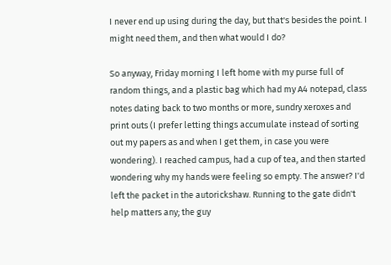I never end up using during the day, but that's besides the point. I might need them, and then what would I do?

So anyway, Friday morning I left home with my purse full of random things, and a plastic bag which had my A4 notepad, class notes dating back to two months or more, sundry xeroxes and print outs (I prefer letting things accumulate instead of sorting out my papers as and when I get them, in case you were wondering). I reached campus, had a cup of tea, and then started wondering why my hands were feeling so empty. The answer? I'd left the packet in the autorickshaw. Running to the gate didn't help matters any; the guy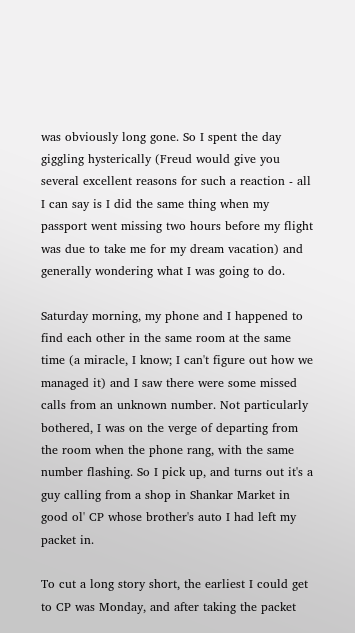was obviously long gone. So I spent the day giggling hysterically (Freud would give you several excellent reasons for such a reaction - all I can say is I did the same thing when my passport went missing two hours before my flight was due to take me for my dream vacation) and generally wondering what I was going to do.

Saturday morning, my phone and I happened to find each other in the same room at the same time (a miracle, I know; I can't figure out how we managed it) and I saw there were some missed calls from an unknown number. Not particularly bothered, I was on the verge of departing from the room when the phone rang, with the same number flashing. So I pick up, and turns out it's a guy calling from a shop in Shankar Market in good ol' CP whose brother's auto I had left my packet in.

To cut a long story short, the earliest I could get to CP was Monday, and after taking the packet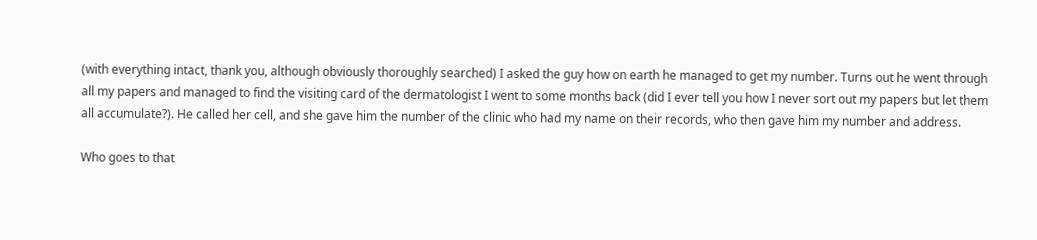(with everything intact, thank you, although obviously thoroughly searched) I asked the guy how on earth he managed to get my number. Turns out he went through all my papers and managed to find the visiting card of the dermatologist I went to some months back (did I ever tell you how I never sort out my papers but let them all accumulate?). He called her cell, and she gave him the number of the clinic who had my name on their records, who then gave him my number and address.

Who goes to that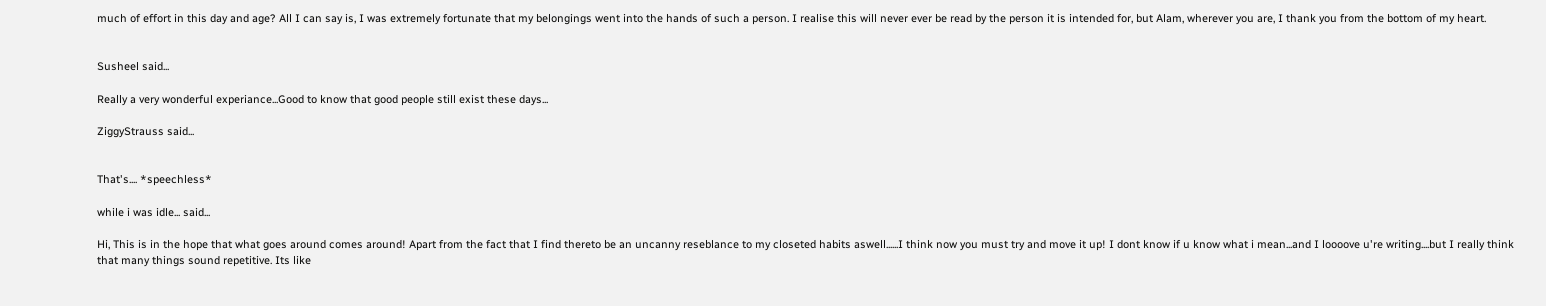much of effort in this day and age? All I can say is, I was extremely fortunate that my belongings went into the hands of such a person. I realise this will never ever be read by the person it is intended for, but Alam, wherever you are, I thank you from the bottom of my heart.


Susheel said...

Really a very wonderful experiance...Good to know that good people still exist these days...

ZiggyStrauss said...


That's.... *speechless*

while i was idle... said...

Hi, This is in the hope that what goes around comes around! Apart from the fact that I find thereto be an uncanny reseblance to my closeted habits aswell......I think now you must try and move it up! I dont know if u know what i mean...and I loooove u're writing....but I really think that many things sound repetitive. Its like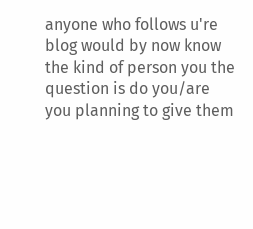anyone who follows u're blog would by now know the kind of person you the question is do you/are you planning to give them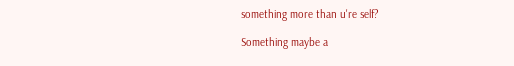something more than u're self?

Something maybe a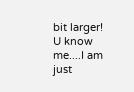bit larger! U know me....I am just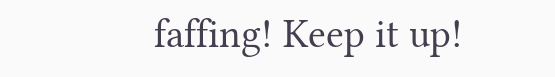faffing! Keep it up!